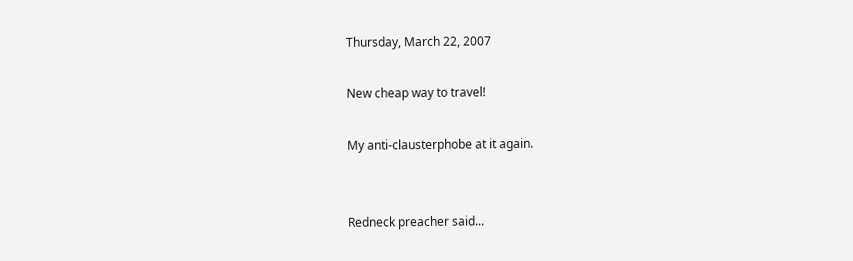Thursday, March 22, 2007

New cheap way to travel!

My anti-clausterphobe at it again.


Redneck preacher said...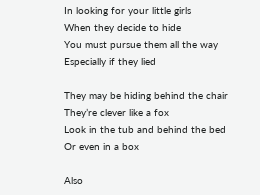In looking for your little girls
When they decide to hide
You must pursue them all the way
Especially if they lied

They may be hiding behind the chair
They’re clever like a fox
Look in the tub and behind the bed
Or even in a box

Also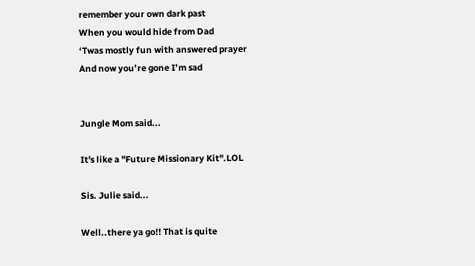remember your own dark past
When you would hide from Dad
‘Twas mostly fun with answered prayer
And now you’re gone I’m sad


Jungle Mom said...

It's like a "Future Missionary Kit".LOL

Sis. Julie said...

Well..there ya go!! That is quite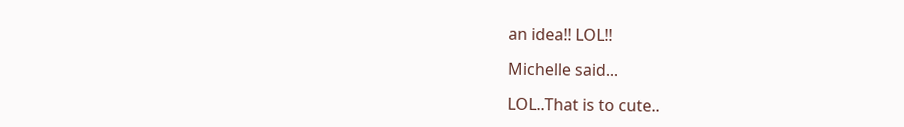an idea!! LOL!!

Michelle said...

LOL..That is to cute..